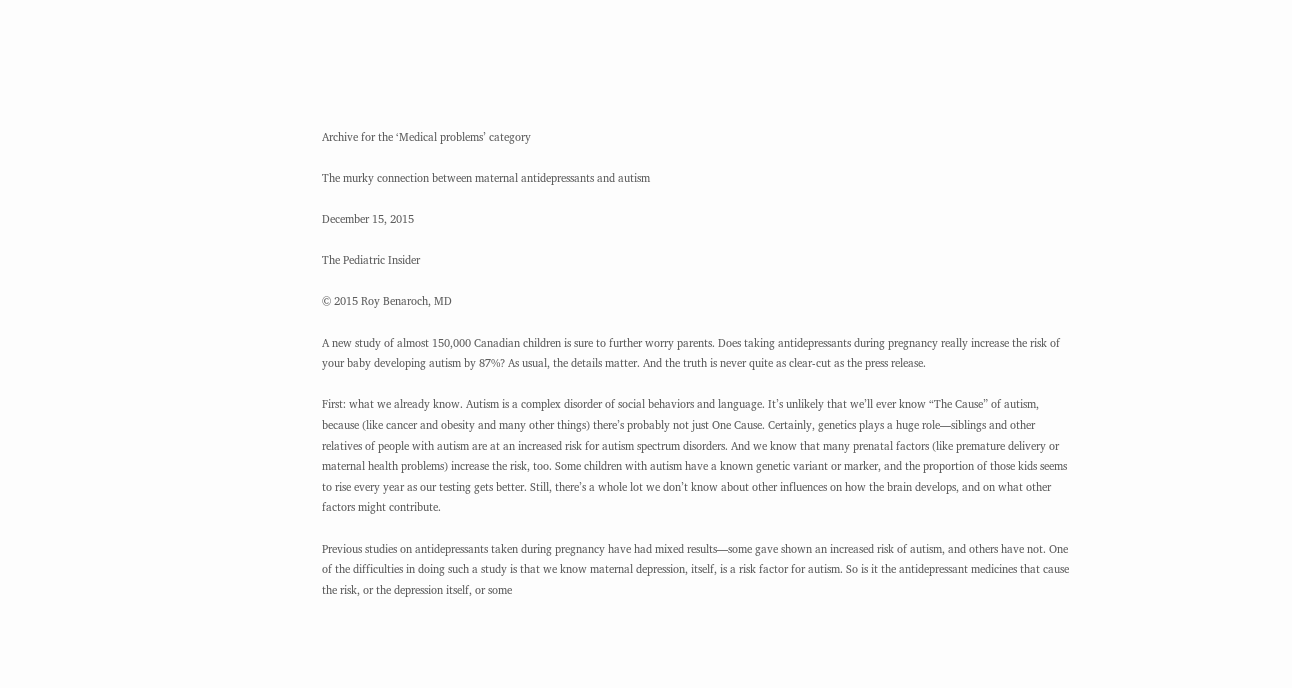Archive for the ‘Medical problems’ category

The murky connection between maternal antidepressants and autism

December 15, 2015

The Pediatric Insider

© 2015 Roy Benaroch, MD

A new study of almost 150,000 Canadian children is sure to further worry parents. Does taking antidepressants during pregnancy really increase the risk of your baby developing autism by 87%? As usual, the details matter. And the truth is never quite as clear-cut as the press release.

First: what we already know. Autism is a complex disorder of social behaviors and language. It’s unlikely that we’ll ever know “The Cause” of autism, because (like cancer and obesity and many other things) there’s probably not just One Cause. Certainly, genetics plays a huge role—siblings and other relatives of people with autism are at an increased risk for autism spectrum disorders. And we know that many prenatal factors (like premature delivery or maternal health problems) increase the risk, too. Some children with autism have a known genetic variant or marker, and the proportion of those kids seems to rise every year as our testing gets better. Still, there’s a whole lot we don’t know about other influences on how the brain develops, and on what other factors might contribute.

Previous studies on antidepressants taken during pregnancy have had mixed results—some gave shown an increased risk of autism, and others have not. One of the difficulties in doing such a study is that we know maternal depression, itself, is a risk factor for autism. So is it the antidepressant medicines that cause the risk, or the depression itself, or some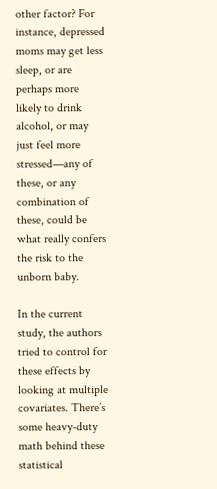other factor? For instance, depressed moms may get less sleep, or are perhaps more likely to drink alcohol, or may just feel more stressed—any of these, or any combination of these, could be what really confers the risk to the unborn baby.

In the current study, the authors tried to control for these effects by looking at multiple covariates. There’s some heavy-duty math behind these statistical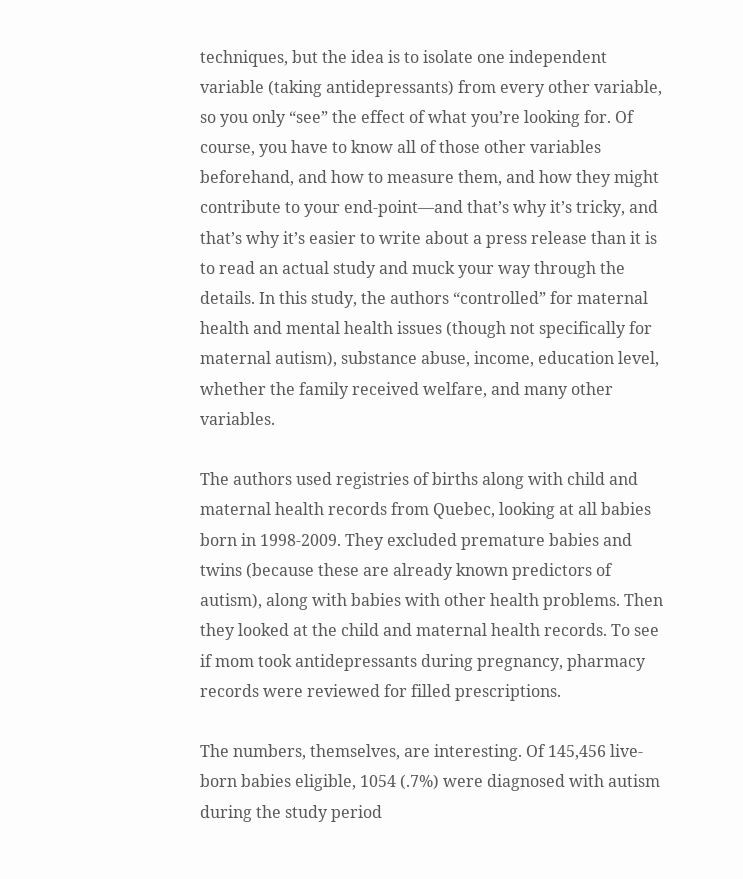techniques, but the idea is to isolate one independent variable (taking antidepressants) from every other variable, so you only “see” the effect of what you’re looking for. Of course, you have to know all of those other variables beforehand, and how to measure them, and how they might contribute to your end-point—and that’s why it’s tricky, and that’s why it’s easier to write about a press release than it is to read an actual study and muck your way through the details. In this study, the authors “controlled” for maternal health and mental health issues (though not specifically for maternal autism), substance abuse, income, education level, whether the family received welfare, and many other variables.

The authors used registries of births along with child and maternal health records from Quebec, looking at all babies born in 1998-2009. They excluded premature babies and twins (because these are already known predictors of autism), along with babies with other health problems. Then they looked at the child and maternal health records. To see if mom took antidepressants during pregnancy, pharmacy records were reviewed for filled prescriptions.

The numbers, themselves, are interesting. Of 145,456 live-born babies eligible, 1054 (.7%) were diagnosed with autism during the study period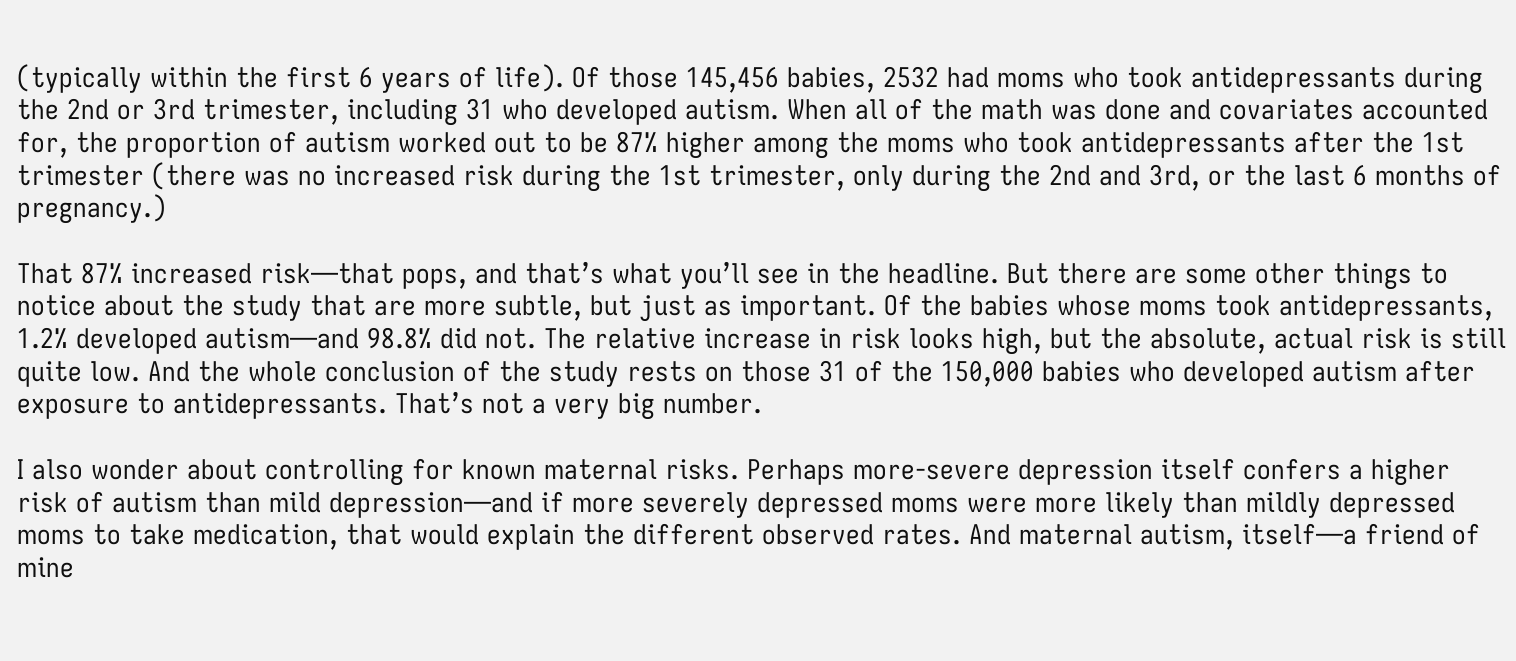(typically within the first 6 years of life). Of those 145,456 babies, 2532 had moms who took antidepressants during the 2nd or 3rd trimester, including 31 who developed autism. When all of the math was done and covariates accounted for, the proportion of autism worked out to be 87% higher among the moms who took antidepressants after the 1st trimester (there was no increased risk during the 1st trimester, only during the 2nd and 3rd, or the last 6 months of pregnancy.)

That 87% increased risk—that pops, and that’s what you’ll see in the headline. But there are some other things to notice about the study that are more subtle, but just as important. Of the babies whose moms took antidepressants, 1.2% developed autism—and 98.8% did not. The relative increase in risk looks high, but the absolute, actual risk is still quite low. And the whole conclusion of the study rests on those 31 of the 150,000 babies who developed autism after exposure to antidepressants. That’s not a very big number.

I also wonder about controlling for known maternal risks. Perhaps more-severe depression itself confers a higher risk of autism than mild depression—and if more severely depressed moms were more likely than mildly depressed moms to take medication, that would explain the different observed rates. And maternal autism, itself—a friend of mine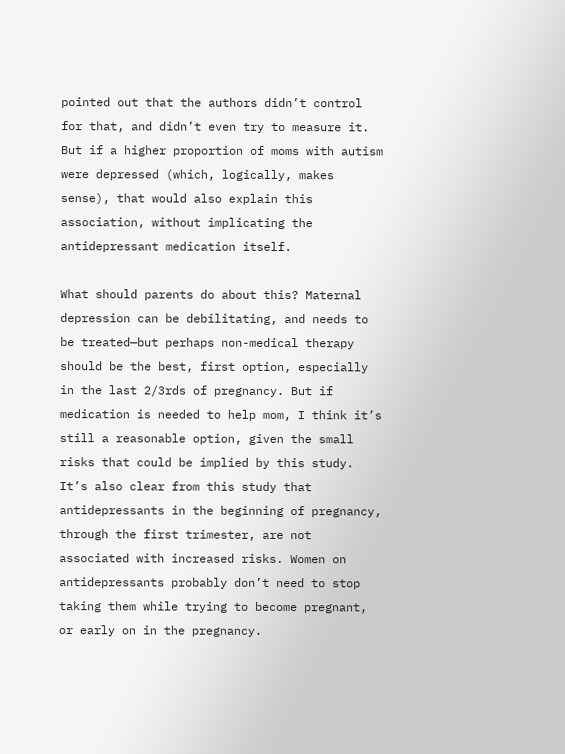pointed out that the authors didn’t control for that, and didn’t even try to measure it. But if a higher proportion of moms with autism were depressed (which, logically, makes sense), that would also explain this association, without implicating the antidepressant medication itself.

What should parents do about this? Maternal depression can be debilitating, and needs to be treated—but perhaps non-medical therapy should be the best, first option, especially in the last 2/3rds of pregnancy. But if medication is needed to help mom, I think it’s still a reasonable option, given the small risks that could be implied by this study. It’s also clear from this study that antidepressants in the beginning of pregnancy, through the first trimester, are not associated with increased risks. Women on antidepressants probably don’t need to stop taking them while trying to become pregnant, or early on in the pregnancy.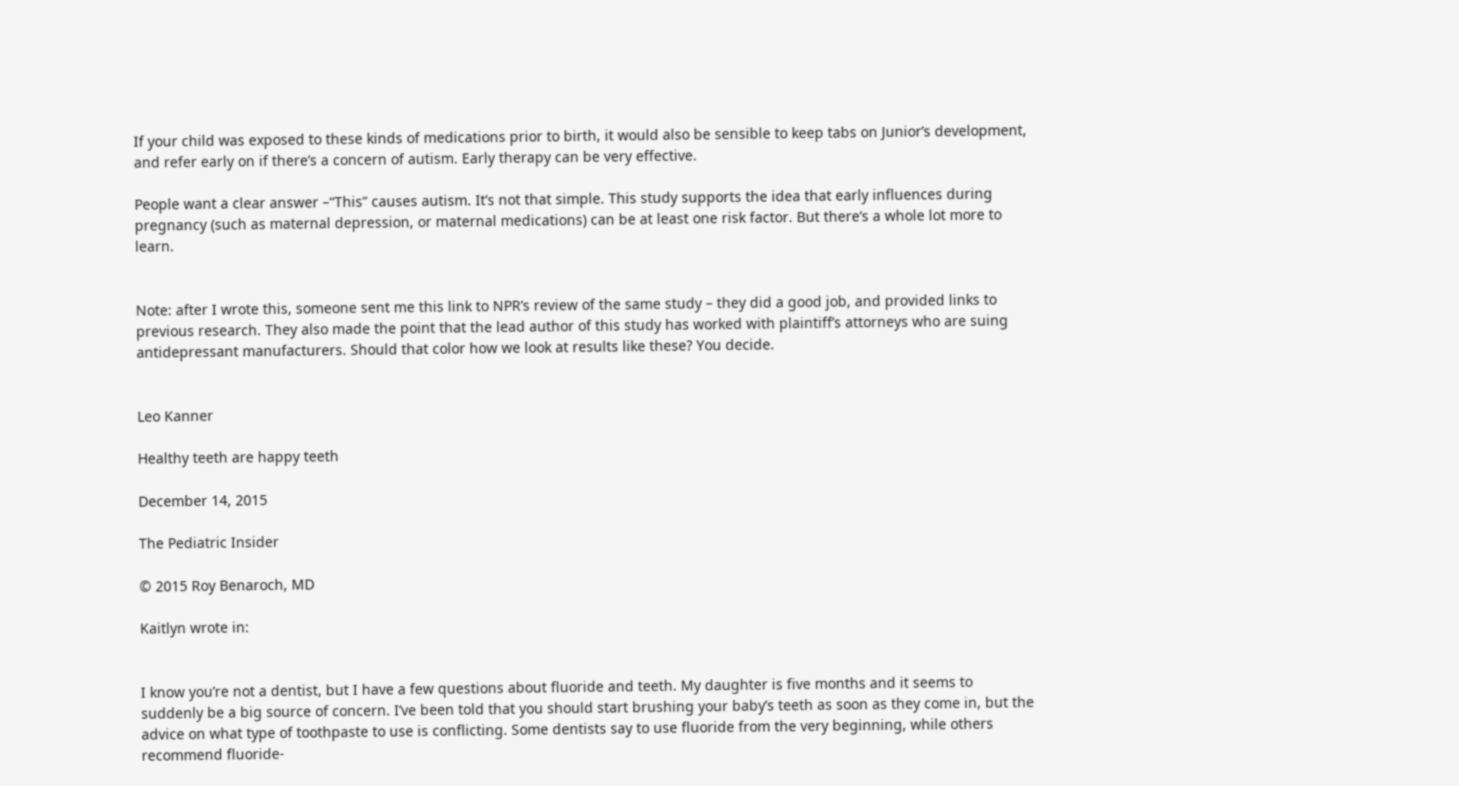If your child was exposed to these kinds of medications prior to birth, it would also be sensible to keep tabs on Junior’s development, and refer early on if there’s a concern of autism. Early therapy can be very effective.

People want a clear answer –“This” causes autism. It’s not that simple. This study supports the idea that early influences during pregnancy (such as maternal depression, or maternal medications) can be at least one risk factor. But there’s a whole lot more to learn.


Note: after I wrote this, someone sent me this link to NPR’s review of the same study – they did a good job, and provided links to previous research. They also made the point that the lead author of this study has worked with plaintiff’s attorneys who are suing antidepressant manufacturers. Should that color how we look at results like these? You decide.


Leo Kanner

Healthy teeth are happy teeth

December 14, 2015

The Pediatric Insider

© 2015 Roy Benaroch, MD

Kaitlyn wrote in:


I know you’re not a dentist, but I have a few questions about fluoride and teeth. My daughter is five months and it seems to suddenly be a big source of concern. I’ve been told that you should start brushing your baby’s teeth as soon as they come in, but the advice on what type of toothpaste to use is conflicting. Some dentists say to use fluoride from the very beginning, while others recommend fluoride-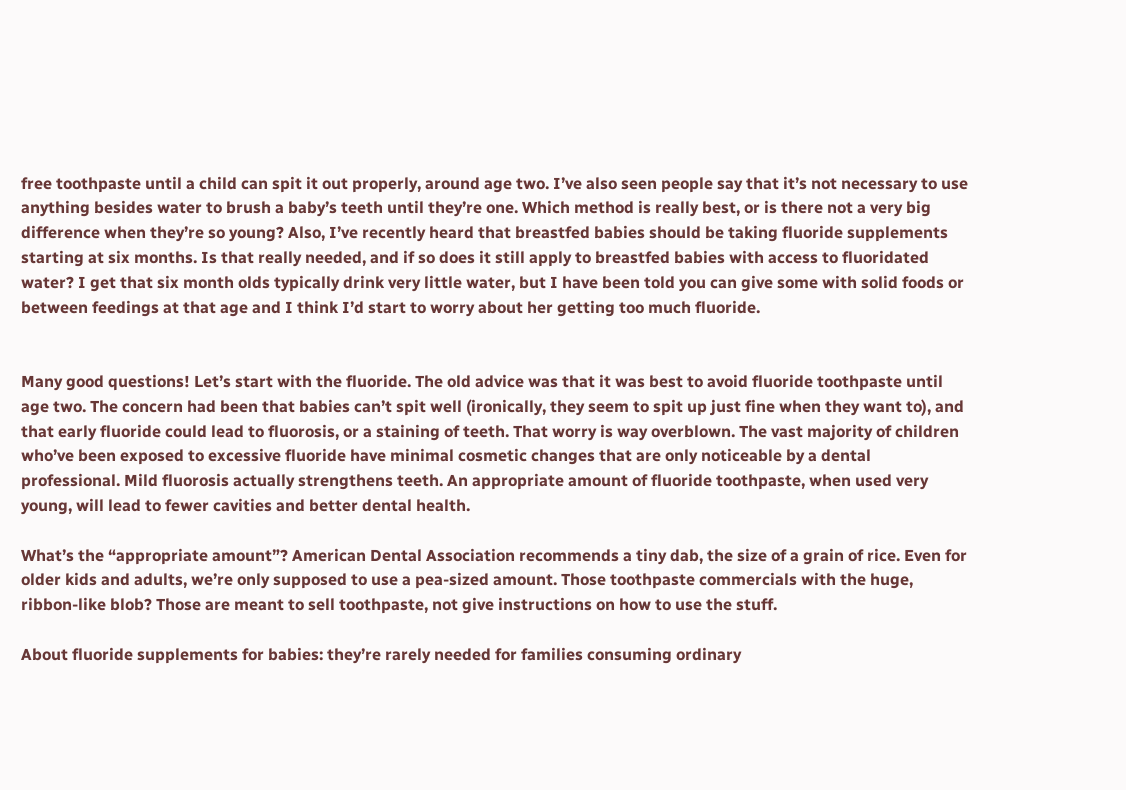free toothpaste until a child can spit it out properly, around age two. I’ve also seen people say that it’s not necessary to use anything besides water to brush a baby’s teeth until they’re one. Which method is really best, or is there not a very big difference when they’re so young? Also, I’ve recently heard that breastfed babies should be taking fluoride supplements starting at six months. Is that really needed, and if so does it still apply to breastfed babies with access to fluoridated water? I get that six month olds typically drink very little water, but I have been told you can give some with solid foods or between feedings at that age and I think I’d start to worry about her getting too much fluoride.


Many good questions! Let’s start with the fluoride. The old advice was that it was best to avoid fluoride toothpaste until age two. The concern had been that babies can’t spit well (ironically, they seem to spit up just fine when they want to), and that early fluoride could lead to fluorosis, or a staining of teeth. That worry is way overblown. The vast majority of children who’ve been exposed to excessive fluoride have minimal cosmetic changes that are only noticeable by a dental professional. Mild fluorosis actually strengthens teeth. An appropriate amount of fluoride toothpaste, when used very young, will lead to fewer cavities and better dental health.

What’s the “appropriate amount”? American Dental Association recommends a tiny dab, the size of a grain of rice. Even for older kids and adults, we’re only supposed to use a pea-sized amount. Those toothpaste commercials with the huge, ribbon-like blob? Those are meant to sell toothpaste, not give instructions on how to use the stuff.

About fluoride supplements for babies: they’re rarely needed for families consuming ordinary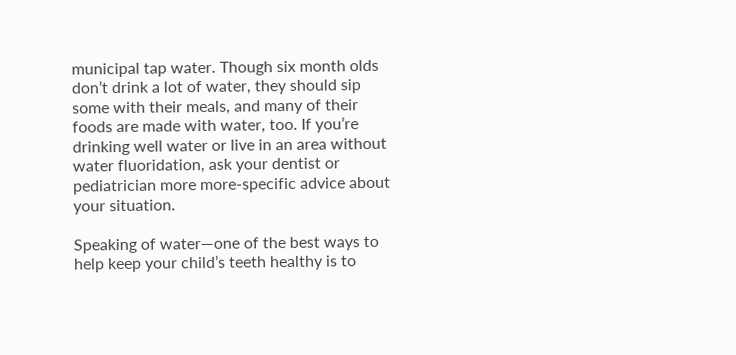municipal tap water. Though six month olds don’t drink a lot of water, they should sip some with their meals, and many of their foods are made with water, too. If you’re drinking well water or live in an area without water fluoridation, ask your dentist or pediatrician more more-specific advice about your situation.

Speaking of water—one of the best ways to help keep your child’s teeth healthy is to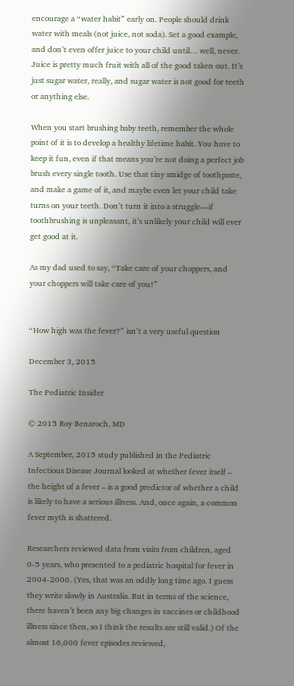encourage a “water habit” early on. People should drink water with meals (not juice, not soda). Set a good example, and don’t even offer juice to your child until… well, never. Juice is pretty much fruit with all of the good taken out. It’s just sugar water, really, and sugar water is not good for teeth or anything else.

When you start brushing baby teeth, remember the whole point of it is to develop a healthy lifetime habit. You have to keep it fun, even if that means you’re not doing a perfect job brush every single tooth. Use that tiny smidge of toothpaste, and make a game of it, and maybe even let your child take turns on your teeth. Don’t turn it into a struggle—if toothbrushing is unpleasant, it’s unlikely your child will ever get good at it.

As my dad used to say, “Take care of your choppers, and your choppers will take care of you!”


“How high was the fever?” isn’t a very useful question

December 3, 2015

The Pediatric Insider

© 2015 Roy Benaroch, MD

A September, 2015 study published in the Pediatric Infectious Disease Journal looked at whether fever itself – the height of a fever – is a good predictor of whether a child is likely to have a serious illness. And, once again, a common fever myth is shattered.

Researchers reviewed data from visits from children, aged 0-5 years, who presented to a pediatric hospital for fever in 2004-2006. (Yes, that was an oddly long time ago. I guess they write slowly in Australia. But in terms of the science, there haven’t been any big changes in vaccines or childhood illness since then, so I think the results are still valid.) Of the almost 16,000 fever episodes reviewed,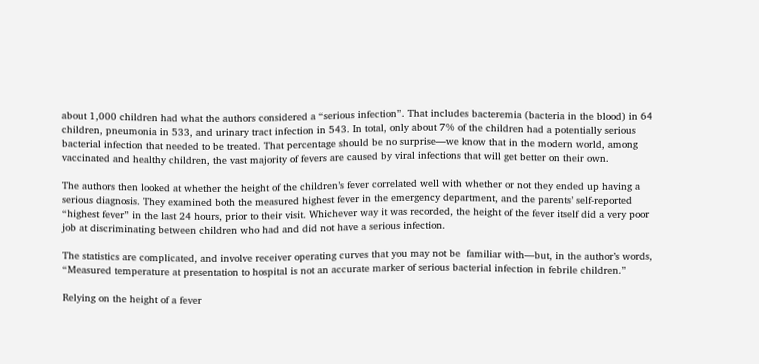about 1,000 children had what the authors considered a “serious infection”. That includes bacteremia (bacteria in the blood) in 64 children, pneumonia in 533, and urinary tract infection in 543. In total, only about 7% of the children had a potentially serious bacterial infection that needed to be treated. That percentage should be no surprise—we know that in the modern world, among vaccinated and healthy children, the vast majority of fevers are caused by viral infections that will get better on their own.

The authors then looked at whether the height of the children’s fever correlated well with whether or not they ended up having a serious diagnosis. They examined both the measured highest fever in the emergency department, and the parents’ self-reported “highest fever” in the last 24 hours, prior to their visit. Whichever way it was recorded, the height of the fever itself did a very poor job at discriminating between children who had and did not have a serious infection.

The statistics are complicated, and involve receiver operating curves that you may not be  familiar with—but, in the author’s words, “Measured temperature at presentation to hospital is not an accurate marker of serious bacterial infection in febrile children.”

Relying on the height of a fever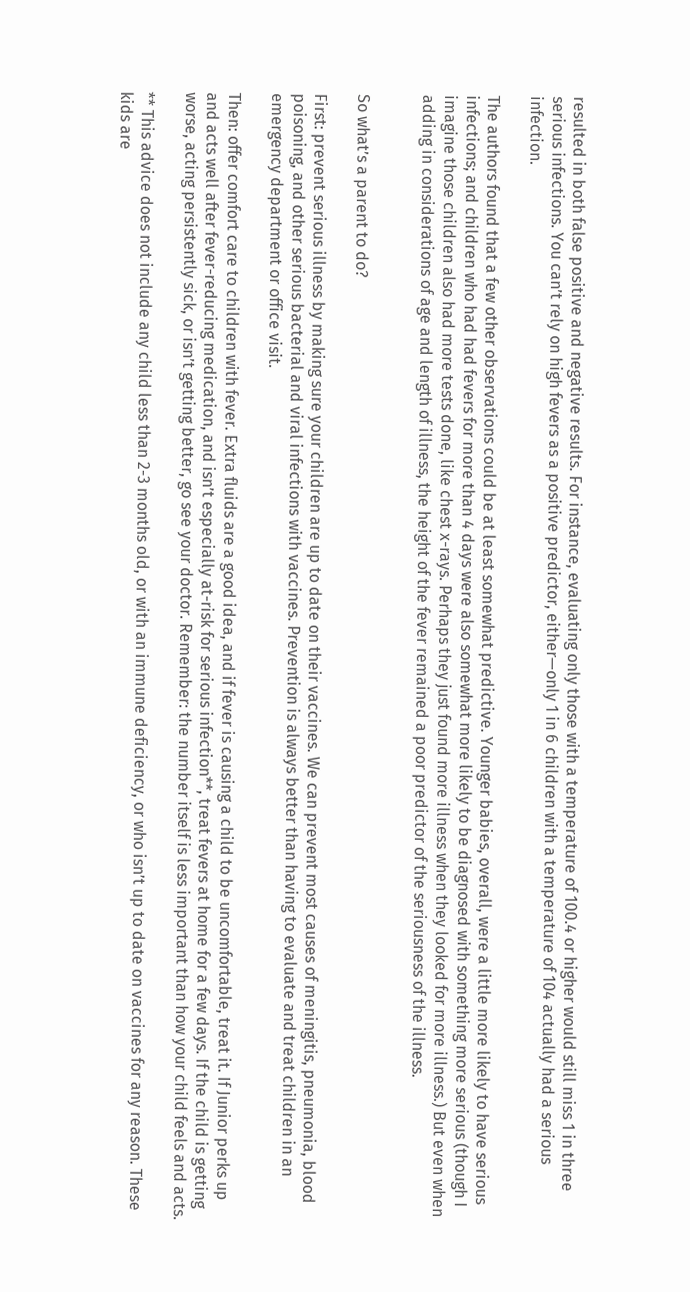resulted in both false positive and negative results. For instance, evaluating only those with a temperature of 100.4 or higher would still miss 1 in three serious infections. You can’t rely on high fevers as a positive predictor, either—only 1 in 6 children with a temperature of 104 actually had a serious infection.

The authors found that a few other observations could be at least somewhat predictive. Younger babies, overall, were a little more likely to have serious infections; and children who had had fevers for more than 4 days were also somewhat more likely to be diagnosed with something more serious (though I imagine those children also had more tests done, like chest x-rays. Perhaps they just found more illness when they looked for more illness.) But even when adding in considerations of age and length of illness, the height of the fever remained a poor predictor of the seriousness of the illness.


So what’s a parent to do?

First: prevent serious illness by making sure your children are up to date on their vaccines. We can prevent most causes of meningitis, pneumonia, blood poisoning, and other serious bacterial and viral infections with vaccines. Prevention is always better than having to evaluate and treat children in an emergency department or office visit.

Then: offer comfort care to children with fever. Extra fluids are a good idea, and if fever is causing a child to be uncomfortable, treat it. If Junior perks up and acts well after fever-reducing medication, and isn’t especially at-risk for serious infection**, treat fevers at home for a few days. If the child is getting worse, acting persistently sick, or isn’t getting better, go see your doctor. Remember: the number itself is less important than how your child feels and acts.

** This advice does not include any child less than 2-3 months old, or with an immune deficiency, or who isn’t up to date on vaccines for any reason. These kids are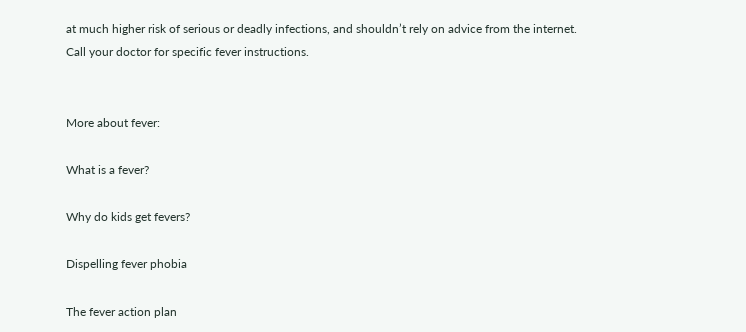at much higher risk of serious or deadly infections, and shouldn’t rely on advice from the internet. Call your doctor for specific fever instructions.


More about fever:

What is a fever?

Why do kids get fevers?

Dispelling fever phobia

The fever action plan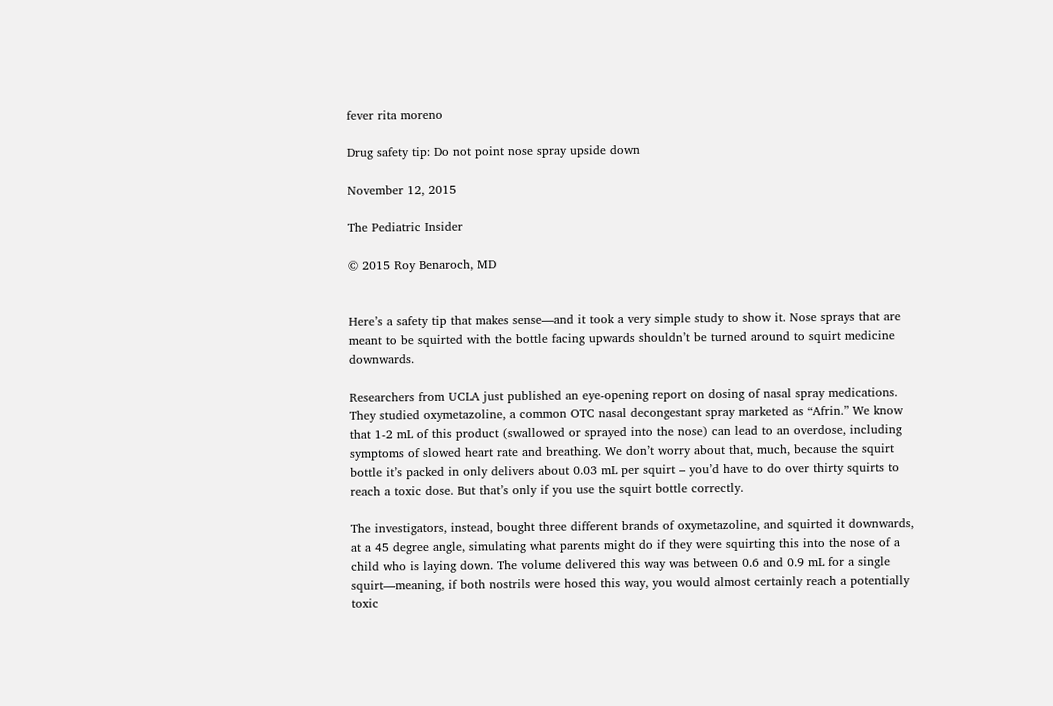fever rita moreno

Drug safety tip: Do not point nose spray upside down

November 12, 2015

The Pediatric Insider

© 2015 Roy Benaroch, MD


Here’s a safety tip that makes sense—and it took a very simple study to show it. Nose sprays that are meant to be squirted with the bottle facing upwards shouldn’t be turned around to squirt medicine downwards.

Researchers from UCLA just published an eye-opening report on dosing of nasal spray medications. They studied oxymetazoline, a common OTC nasal decongestant spray marketed as “Afrin.” We know that 1-2 mL of this product (swallowed or sprayed into the nose) can lead to an overdose, including symptoms of slowed heart rate and breathing. We don’t worry about that, much, because the squirt bottle it’s packed in only delivers about 0.03 mL per squirt – you’d have to do over thirty squirts to reach a toxic dose. But that’s only if you use the squirt bottle correctly.

The investigators, instead, bought three different brands of oxymetazoline, and squirted it downwards, at a 45 degree angle, simulating what parents might do if they were squirting this into the nose of a child who is laying down. The volume delivered this way was between 0.6 and 0.9 mL for a single squirt—meaning, if both nostrils were hosed this way, you would almost certainly reach a potentially toxic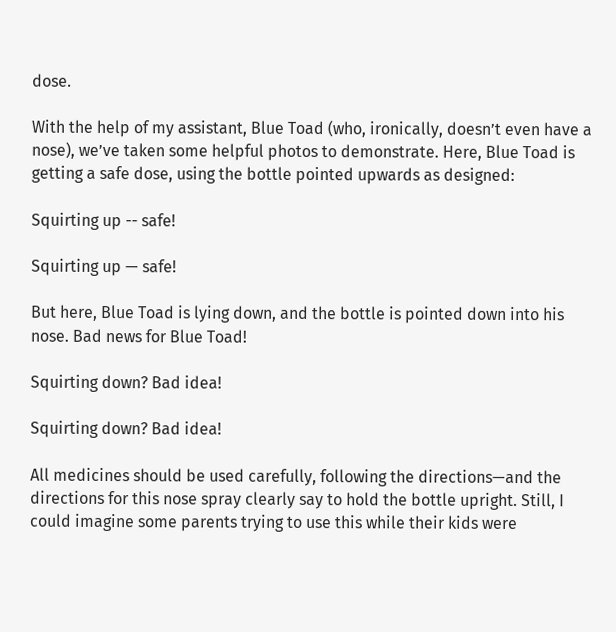dose.

With the help of my assistant, Blue Toad (who, ironically, doesn’t even have a nose), we’ve taken some helpful photos to demonstrate. Here, Blue Toad is getting a safe dose, using the bottle pointed upwards as designed:

Squirting up -- safe!

Squirting up — safe!

But here, Blue Toad is lying down, and the bottle is pointed down into his nose. Bad news for Blue Toad!

Squirting down? Bad idea!

Squirting down? Bad idea!

All medicines should be used carefully, following the directions—and the directions for this nose spray clearly say to hold the bottle upright. Still, I could imagine some parents trying to use this while their kids were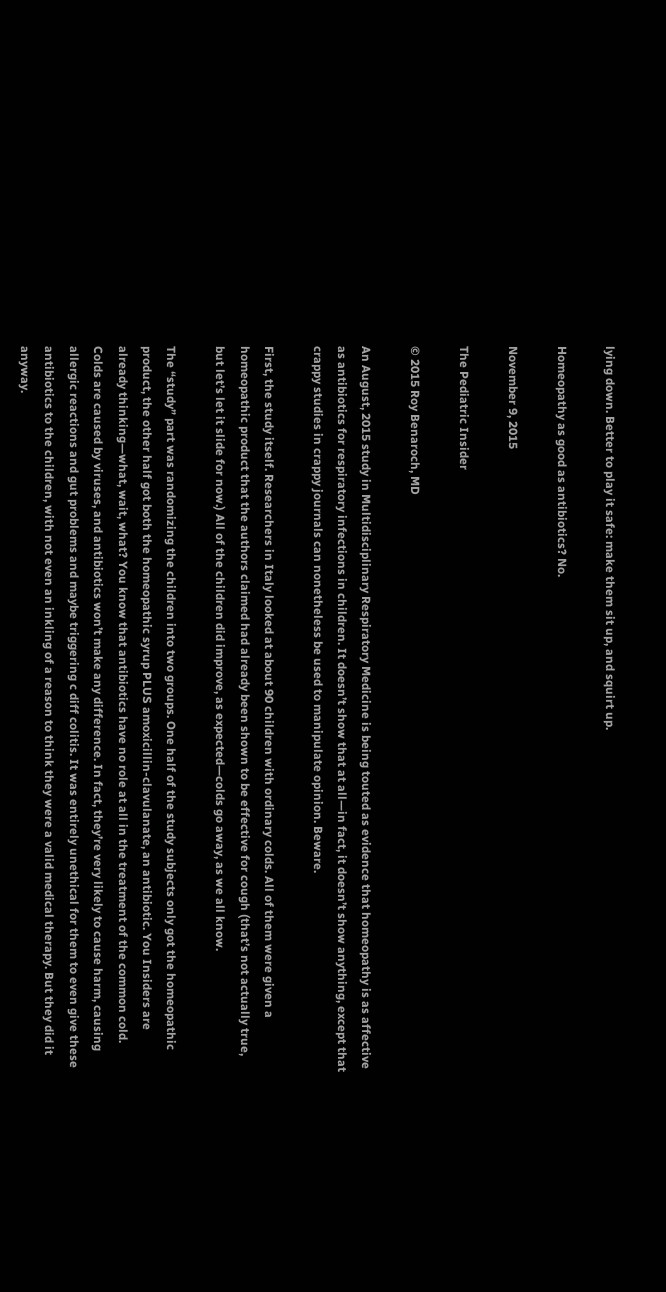lying down. Better to play it safe: make them sit up, and squirt up.

Homeopathy as good as antibiotics? No.

November 9, 2015

The Pediatric Insider

© 2015 Roy Benaroch, MD

An August, 2015 study in Multidisciplinary Respiratory Medicine is being touted as evidence that homeopathy is as affective as antibiotics for respiratory infections in children. It doesn’t show that at all—in fact, it doesn’t show anything, except that crappy studies in crappy journals can nonetheless be used to manipulate opinion. Beware.

First, the study itself. Researchers in Italy looked at about 90 children with ordinary colds. All of them were given a homeopathic product that the authors claimed had already been shown to be effective for cough (that’s not actually true, but let’s let it slide for now.) All of the children did improve, as expected—colds go away, as we all know.

The “study” part was randomizing the children into two groups. One half of the study subjects only got the homeopathic product, the other half got both the homeopathic syrup PLUS amoxicillin-clavulanate, an antibiotic. You Insiders are already thinking—what, wait, what? You know that antibiotics have no role at all in the treatment of the common cold. Colds are caused by viruses, and antibiotics won’t make any difference. In fact, they’re very likely to cause harm, causing allergic reactions and gut problems and maybe triggering c diff colitis. It was entirely unethical for them to even give these antibiotics to the children, with not even an inkling of a reason to think they were a valid medical therapy. But they did it anyway.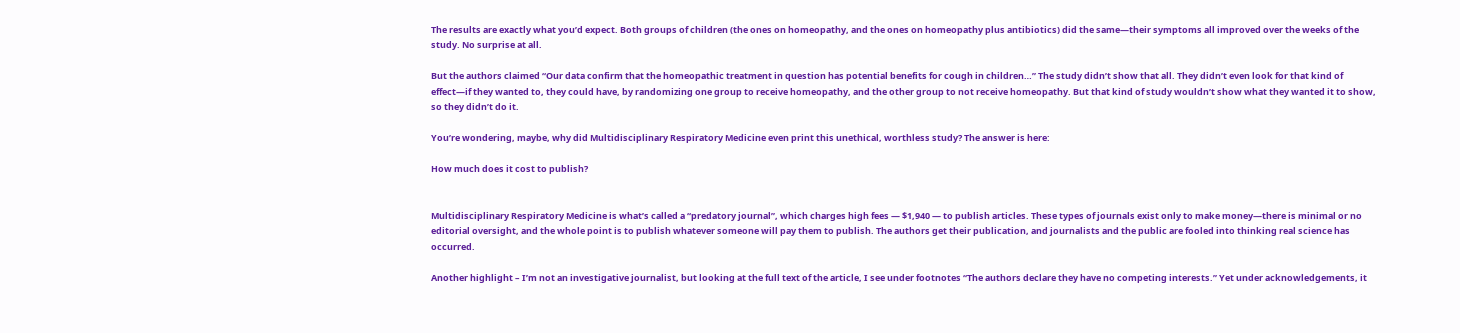The results are exactly what you’d expect. Both groups of children (the ones on homeopathy, and the ones on homeopathy plus antibiotics) did the same—their symptoms all improved over the weeks of the study. No surprise at all.

But the authors claimed “Our data confirm that the homeopathic treatment in question has potential benefits for cough in children…” The study didn’t show that all. They didn’t even look for that kind of effect—if they wanted to, they could have, by randomizing one group to receive homeopathy, and the other group to not receive homeopathy. But that kind of study wouldn’t show what they wanted it to show, so they didn’t do it.

You’re wondering, maybe, why did Multidisciplinary Respiratory Medicine even print this unethical, worthless study? The answer is here:

How much does it cost to publish?


Multidisciplinary Respiratory Medicine is what’s called a “predatory journal”, which charges high fees — $1,940 — to publish articles. These types of journals exist only to make money—there is minimal or no editorial oversight, and the whole point is to publish whatever someone will pay them to publish. The authors get their publication, and journalists and the public are fooled into thinking real science has occurred.

Another highlight – I’m not an investigative journalist, but looking at the full text of the article, I see under footnotes “The authors declare they have no competing interests.” Yet under acknowledgements, it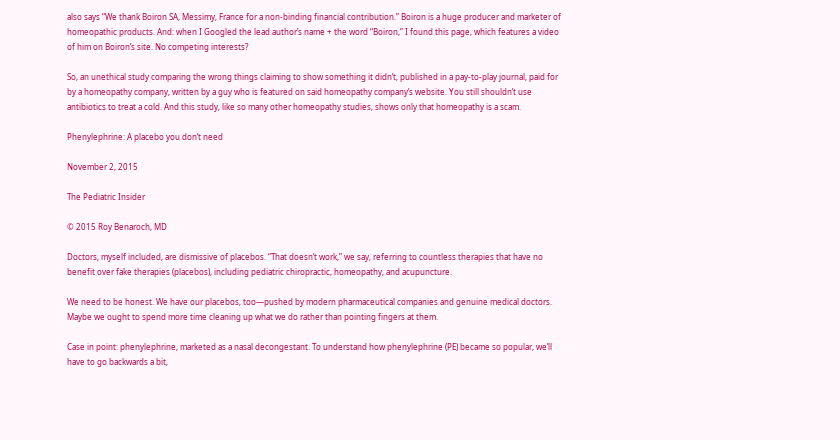also says “We thank Boiron SA, Messimy, France for a non-binding financial contribution.” Boiron is a huge producer and marketer of homeopathic products. And: when I Googled the lead author’s name + the word “Boiron,” I found this page, which features a video of him on Boiron’s site. No competing interests?

So, an unethical study comparing the wrong things claiming to show something it didn’t, published in a pay-to-play journal, paid for by a homeopathy company, written by a guy who is featured on said homeopathy company’s website. You still shouldn’t use antibiotics to treat a cold. And this study, like so many other homeopathy studies, shows only that homeopathy is a scam.

Phenylephrine: A placebo you don’t need

November 2, 2015

The Pediatric Insider

© 2015 Roy Benaroch, MD

Doctors, myself included, are dismissive of placebos. “That doesn’t work,” we say, referring to countless therapies that have no benefit over fake therapies (placebos), including pediatric chiropractic, homeopathy, and acupuncture.

We need to be honest. We have our placebos, too—pushed by modern pharmaceutical companies and genuine medical doctors. Maybe we ought to spend more time cleaning up what we do rather than pointing fingers at them.

Case in point: phenylephrine, marketed as a nasal decongestant. To understand how phenylephrine (PE) became so popular, we’ll have to go backwards a bit,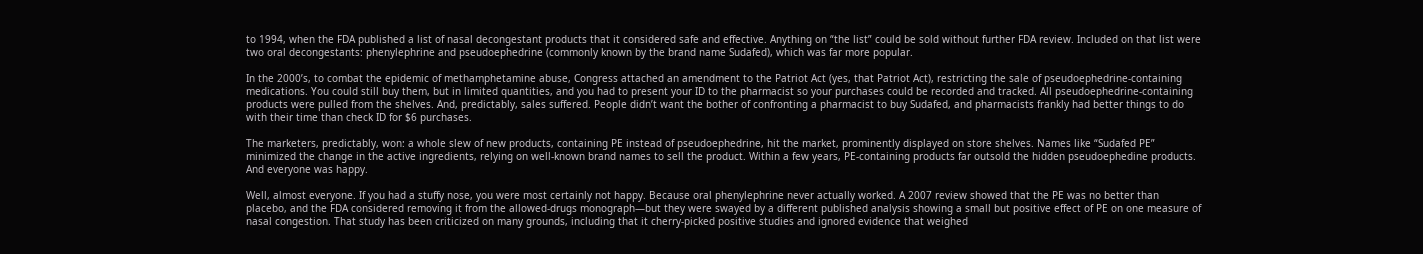to 1994, when the FDA published a list of nasal decongestant products that it considered safe and effective. Anything on “the list” could be sold without further FDA review. Included on that list were two oral decongestants: phenylephrine and pseudoephedrine (commonly known by the brand name Sudafed), which was far more popular.

In the 2000’s, to combat the epidemic of methamphetamine abuse, Congress attached an amendment to the Patriot Act (yes, that Patriot Act), restricting the sale of pseudoephedrine-containing medications. You could still buy them, but in limited quantities, and you had to present your ID to the pharmacist so your purchases could be recorded and tracked. All pseudoephedrine-containing products were pulled from the shelves. And, predictably, sales suffered. People didn’t want the bother of confronting a pharmacist to buy Sudafed, and pharmacists frankly had better things to do with their time than check ID for $6 purchases.

The marketers, predictably, won: a whole slew of new products, containing PE instead of pseudoephedrine, hit the market, prominently displayed on store shelves. Names like “Sudafed PE” minimized the change in the active ingredients, relying on well-known brand names to sell the product. Within a few years, PE-containing products far outsold the hidden pseudoephedine products. And everyone was happy.

Well, almost everyone. If you had a stuffy nose, you were most certainly not happy. Because oral phenylephrine never actually worked. A 2007 review showed that the PE was no better than placebo, and the FDA considered removing it from the allowed-drugs monograph—but they were swayed by a different published analysis showing a small but positive effect of PE on one measure of nasal congestion. That study has been criticized on many grounds, including that it cherry-picked positive studies and ignored evidence that weighed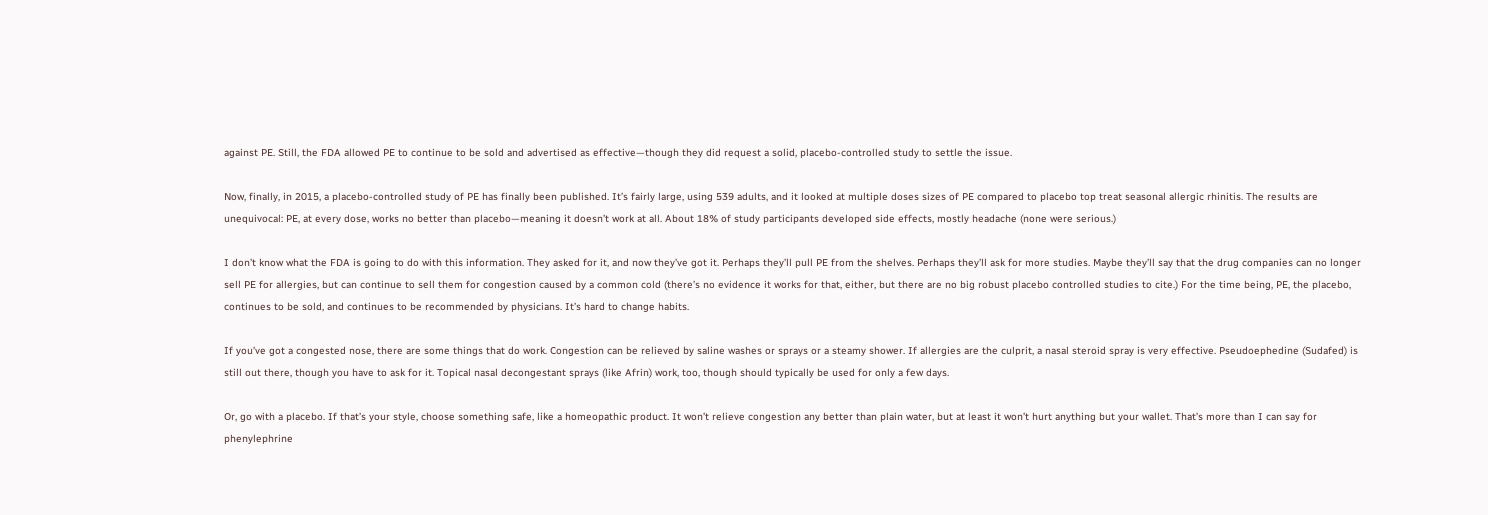against PE. Still, the FDA allowed PE to continue to be sold and advertised as effective—though they did request a solid, placebo-controlled study to settle the issue.

Now, finally, in 2015, a placebo-controlled study of PE has finally been published. It’s fairly large, using 539 adults, and it looked at multiple doses sizes of PE compared to placebo top treat seasonal allergic rhinitis. The results are unequivocal: PE, at every dose, works no better than placebo—meaning it doesn’t work at all. About 18% of study participants developed side effects, mostly headache (none were serious.)

I don’t know what the FDA is going to do with this information. They asked for it, and now they’ve got it. Perhaps they’ll pull PE from the shelves. Perhaps they’ll ask for more studies. Maybe they’ll say that the drug companies can no longer sell PE for allergies, but can continue to sell them for congestion caused by a common cold (there’s no evidence it works for that, either, but there are no big robust placebo controlled studies to cite.) For the time being, PE, the placebo, continues to be sold, and continues to be recommended by physicians. It’s hard to change habits.

If you’ve got a congested nose, there are some things that do work. Congestion can be relieved by saline washes or sprays or a steamy shower. If allergies are the culprit, a nasal steroid spray is very effective. Pseudoephedine (Sudafed) is still out there, though you have to ask for it. Topical nasal decongestant sprays (like Afrin) work, too, though should typically be used for only a few days.

Or, go with a placebo. If that’s your style, choose something safe, like a homeopathic product. It won’t relieve congestion any better than plain water, but at least it won’t hurt anything but your wallet. That’s more than I can say for phenylephrine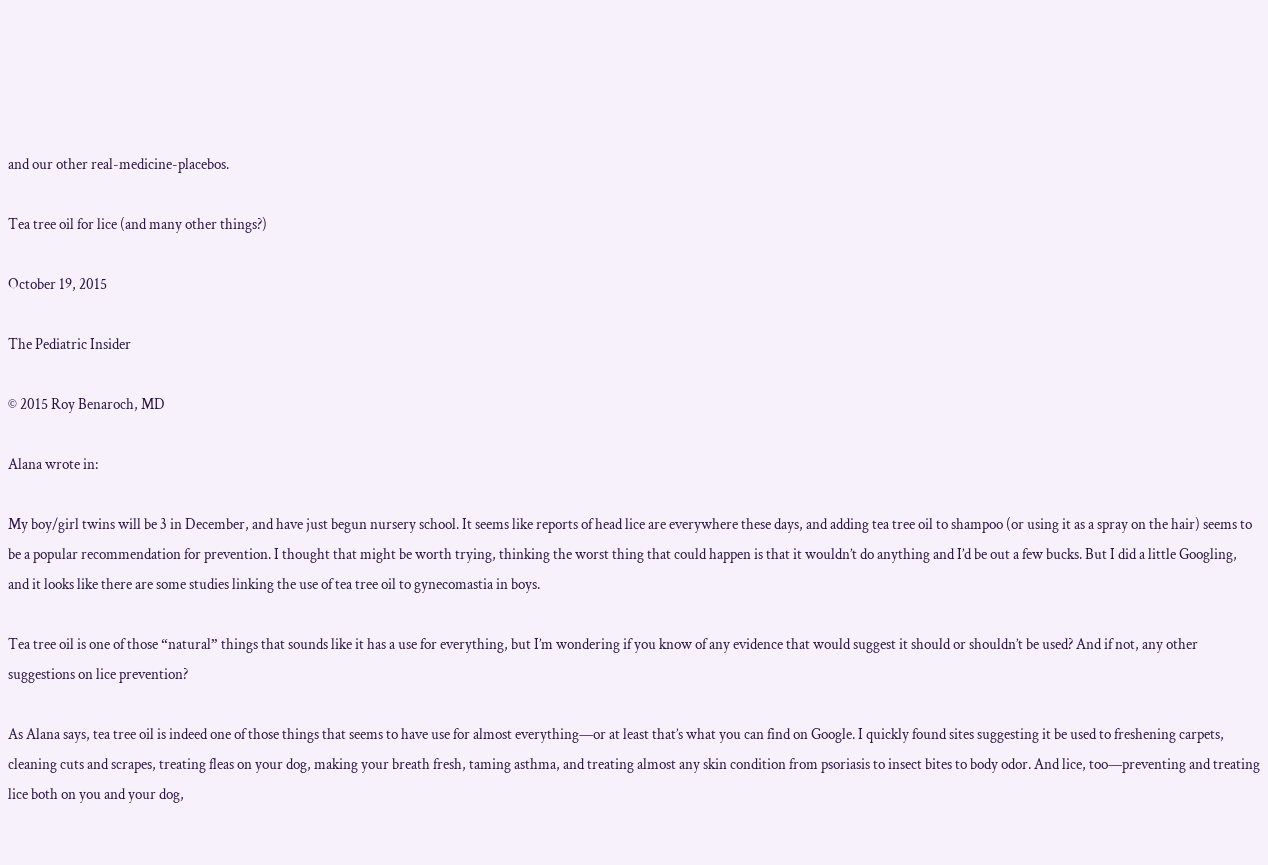and our other real-medicine-placebos.

Tea tree oil for lice (and many other things?)

October 19, 2015

The Pediatric Insider

© 2015 Roy Benaroch, MD

Alana wrote in:

My boy/girl twins will be 3 in December, and have just begun nursery school. It seems like reports of head lice are everywhere these days, and adding tea tree oil to shampoo (or using it as a spray on the hair) seems to be a popular recommendation for prevention. I thought that might be worth trying, thinking the worst thing that could happen is that it wouldn’t do anything and I’d be out a few bucks. But I did a little Googling, and it looks like there are some studies linking the use of tea tree oil to gynecomastia in boys.

Tea tree oil is one of those “natural” things that sounds like it has a use for everything, but I’m wondering if you know of any evidence that would suggest it should or shouldn’t be used? And if not, any other suggestions on lice prevention?

As Alana says, tea tree oil is indeed one of those things that seems to have use for almost everything—or at least that’s what you can find on Google. I quickly found sites suggesting it be used to freshening carpets, cleaning cuts and scrapes, treating fleas on your dog, making your breath fresh, taming asthma, and treating almost any skin condition from psoriasis to insect bites to body odor. And lice, too—preventing and treating lice both on you and your dog,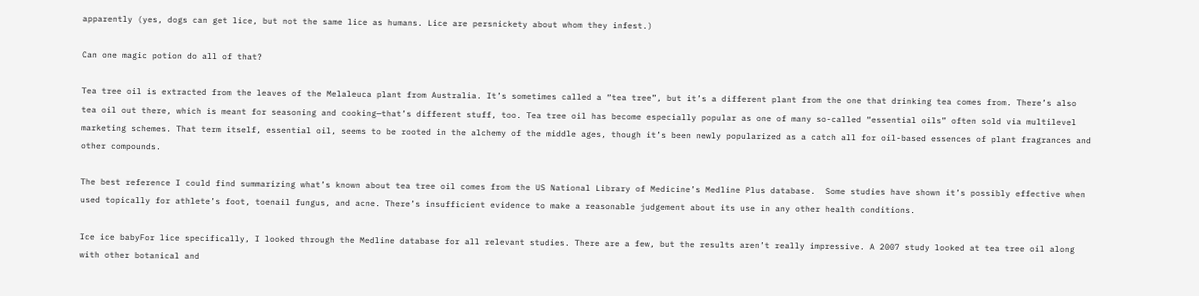apparently (yes, dogs can get lice, but not the same lice as humans. Lice are persnickety about whom they infest.)

Can one magic potion do all of that?

Tea tree oil is extracted from the leaves of the Melaleuca plant from Australia. It’s sometimes called a “tea tree”, but it’s a different plant from the one that drinking tea comes from. There’s also tea oil out there, which is meant for seasoning and cooking—that’s different stuff, too. Tea tree oil has become especially popular as one of many so-called “essential oils” often sold via multilevel marketing schemes. That term itself, essential oil, seems to be rooted in the alchemy of the middle ages, though it’s been newly popularized as a catch all for oil-based essences of plant fragrances and other compounds.

The best reference I could find summarizing what’s known about tea tree oil comes from the US National Library of Medicine’s Medline Plus database.  Some studies have shown it’s possibly effective when used topically for athlete’s foot, toenail fungus, and acne. There’s insufficient evidence to make a reasonable judgement about its use in any other health conditions.

Ice ice babyFor lice specifically, I looked through the Medline database for all relevant studies. There are a few, but the results aren’t really impressive. A 2007 study looked at tea tree oil along with other botanical and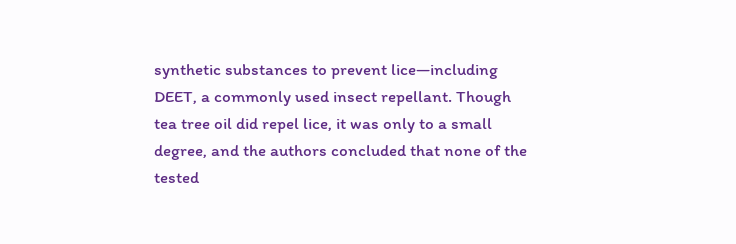synthetic substances to prevent lice—including DEET, a commonly used insect repellant. Though tea tree oil did repel lice, it was only to a small degree, and the authors concluded that none of the tested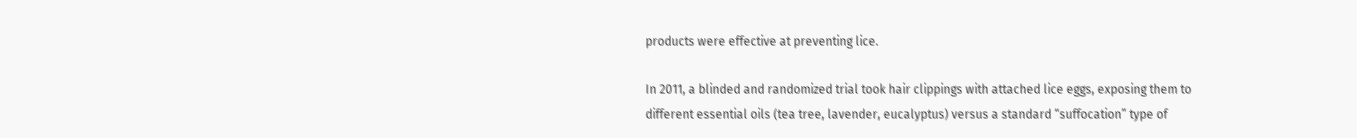products were effective at preventing lice.

In 2011, a blinded and randomized trial took hair clippings with attached lice eggs, exposing them to different essential oils (tea tree, lavender, eucalyptus) versus a standard “suffocation” type of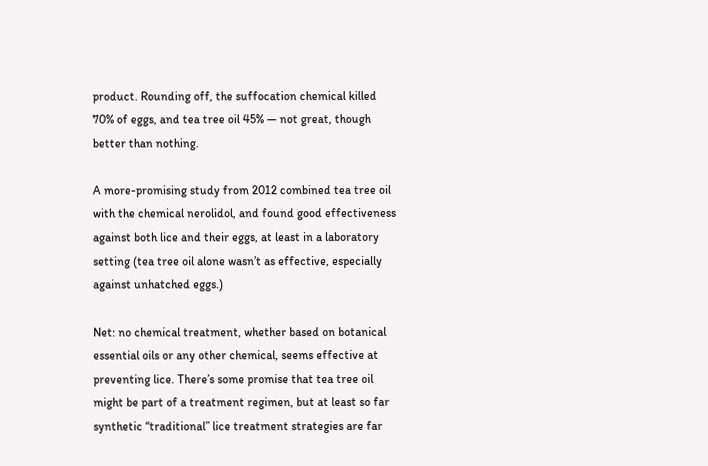product. Rounding off, the suffocation chemical killed 70% of eggs, and tea tree oil 45% — not great, though better than nothing.

A more-promising study from 2012 combined tea tree oil with the chemical nerolidol, and found good effectiveness against both lice and their eggs, at least in a laboratory setting (tea tree oil alone wasn’t as effective, especially against unhatched eggs.)

Net: no chemical treatment, whether based on botanical essential oils or any other chemical, seems effective at preventing lice. There’s some promise that tea tree oil might be part of a treatment regimen, but at least so far synthetic “traditional” lice treatment strategies are far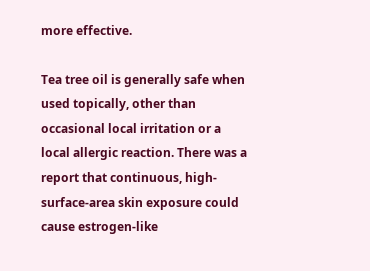more effective.

Tea tree oil is generally safe when used topically, other than occasional local irritation or a local allergic reaction. There was a report that continuous, high-surface-area skin exposure could cause estrogen-like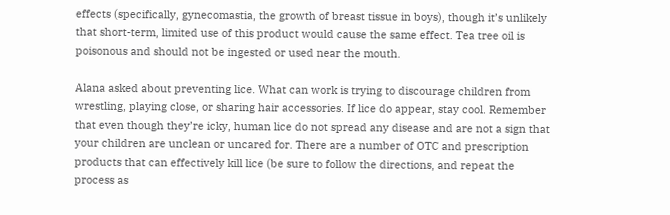effects (specifically, gynecomastia, the growth of breast tissue in boys), though it’s unlikely that short-term, limited use of this product would cause the same effect. Tea tree oil is poisonous and should not be ingested or used near the mouth.

Alana asked about preventing lice. What can work is trying to discourage children from wrestling, playing close, or sharing hair accessories. If lice do appear, stay cool. Remember that even though they’re icky, human lice do not spread any disease and are not a sign that your children are unclean or uncared for. There are a number of OTC and prescription products that can effectively kill lice (be sure to follow the directions, and repeat the process as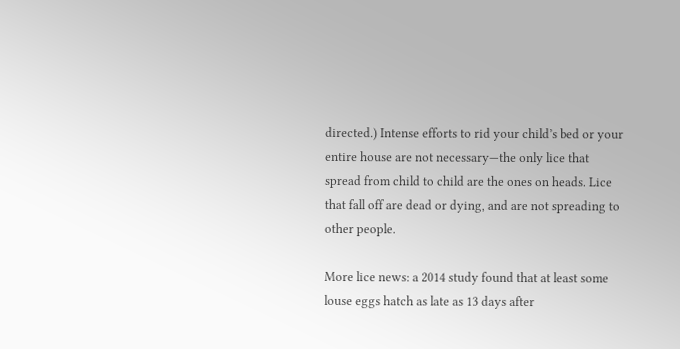directed.) Intense efforts to rid your child’s bed or your entire house are not necessary—the only lice that spread from child to child are the ones on heads. Lice that fall off are dead or dying, and are not spreading to other people.

More lice news: a 2014 study found that at least some louse eggs hatch as late as 13 days after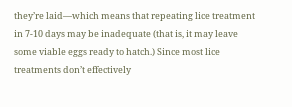they’re laid—which means that repeating lice treatment in 7-10 days may be inadequate (that is, it may leave some viable eggs ready to hatch.) Since most lice treatments don’t effectively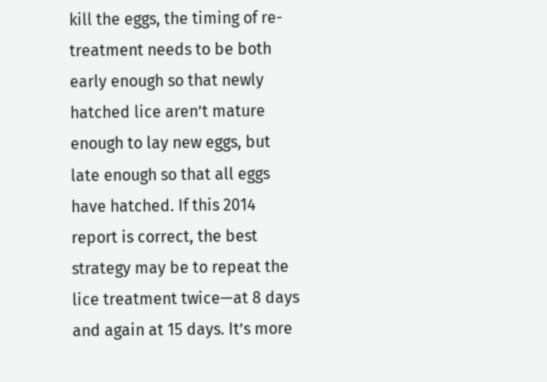kill the eggs, the timing of re-treatment needs to be both early enough so that newly hatched lice aren’t mature enough to lay new eggs, but late enough so that all eggs have hatched. If this 2014 report is correct, the best strategy may be to repeat the lice treatment twice—at 8 days and again at 15 days. It’s more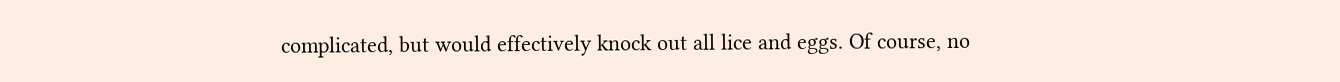complicated, but would effectively knock out all lice and eggs. Of course, no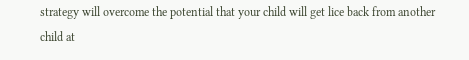strategy will overcome the potential that your child will get lice back from another child at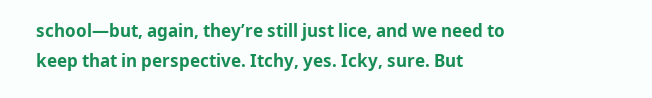school—but, again, they’re still just lice, and we need to keep that in perspective. Itchy, yes. Icky, sure. But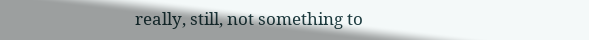really, still, not something to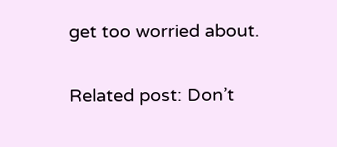get too worried about.

Related post: Don’t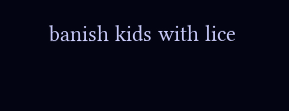banish kids with lice